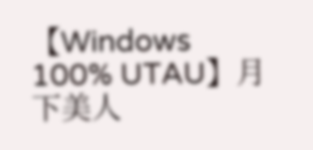【Windows 100% UTAU】月下美人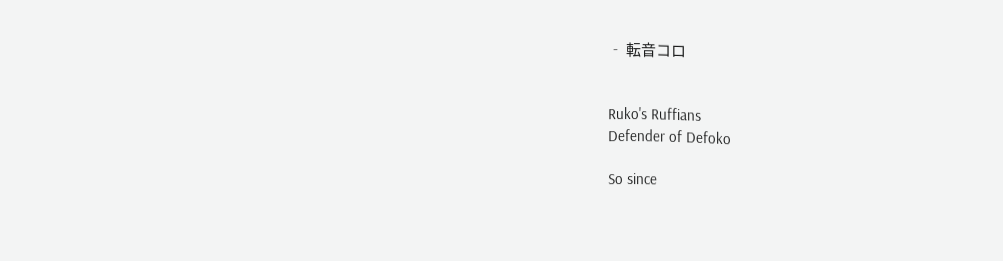‐ 転音コロ


Ruko's Ruffians
Defender of Defoko

So since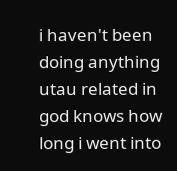i haven't been doing anything utau related in god knows how long i went into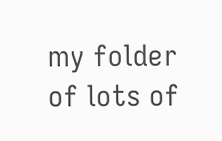my folder of lots of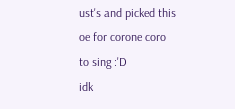ust's and picked this oe for corone coro to sing :'D
idk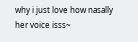why i just love how nasally her voice isss~